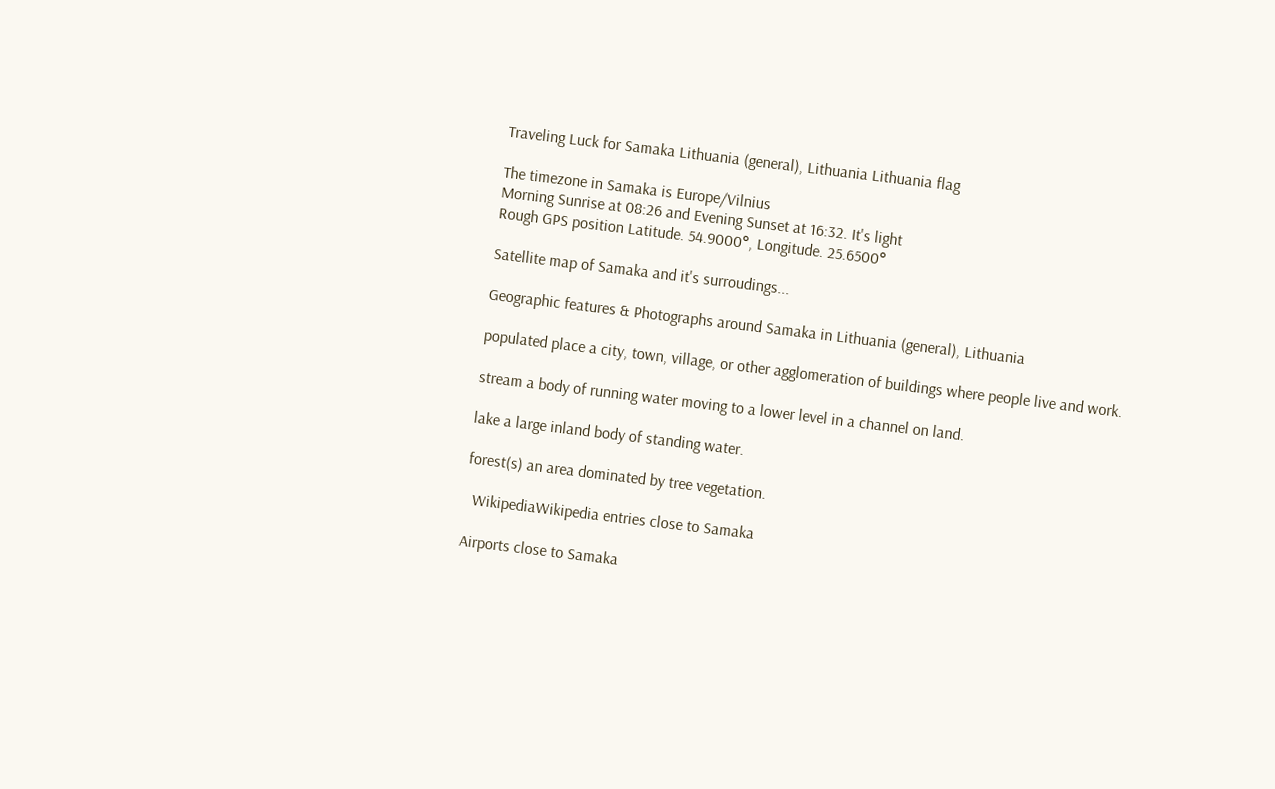Traveling Luck for Samaka Lithuania (general), Lithuania Lithuania flag

The timezone in Samaka is Europe/Vilnius
Morning Sunrise at 08:26 and Evening Sunset at 16:32. It's light
Rough GPS position Latitude. 54.9000°, Longitude. 25.6500°

Satellite map of Samaka and it's surroudings...

Geographic features & Photographs around Samaka in Lithuania (general), Lithuania

populated place a city, town, village, or other agglomeration of buildings where people live and work.

stream a body of running water moving to a lower level in a channel on land.

lake a large inland body of standing water.

forest(s) an area dominated by tree vegetation.

  WikipediaWikipedia entries close to Samaka

Airports close to Samaka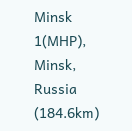Minsk 1(MHP), Minsk, Russia (184.6km)